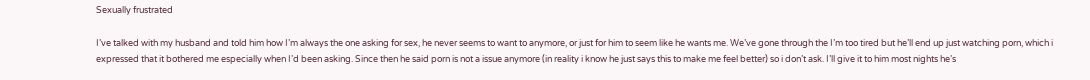Sexually frustrated

I’ve talked with my husband and told him how I’m always the one asking for sex, he never seems to want to anymore, or just for him to seem like he wants me. We’ve gone through the I’m too tired but he’ll end up just watching porn, which i expressed that it bothered me especially when I’d been asking. Since then he said porn is not a issue anymore (in reality i know he just says this to make me feel better) so i don’t ask. I’ll give it to him most nights he’s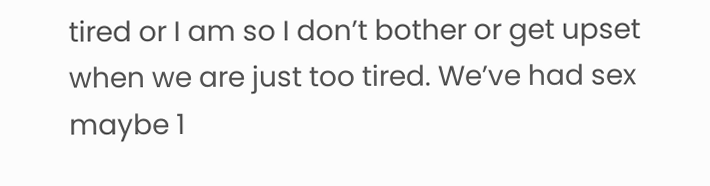tired or I am so I don’t bother or get upset when we are just too tired. We’ve had sex maybe 1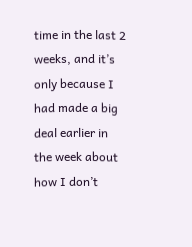time in the last 2 weeks, and it’s only because I had made a big deal earlier in the week about how I don’t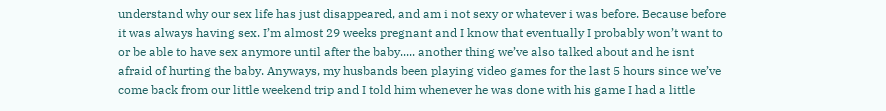understand why our sex life has just disappeared, and am i not sexy or whatever i was before. Because before it was always having sex. I’m almost 29 weeks pregnant and I know that eventually I probably won’t want to or be able to have sex anymore until after the baby..... another thing we’ve also talked about and he isnt afraid of hurting the baby. Anyways, my husbands been playing video games for the last 5 hours since we’ve come back from our little weekend trip and I told him whenever he was done with his game I had a little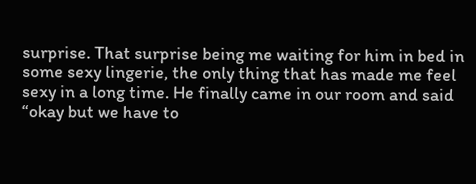surprise. That surprise being me waiting for him in bed in some sexy lingerie, the only thing that has made me feel sexy in a long time. He finally came in our room and said “okay but we have to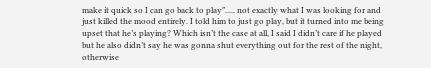make it quick so I can go back to play”..... not exactly what I was looking for and just killed the mood entirely. I told him to just go play, but it turned into me being upset that he’s playing? Which isn’t the case at all, I said I didn’t care if he played but he also didn’t say he was gonna shut everything out for the rest of the night, otherwise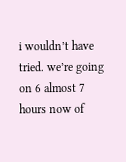i wouldn’t have tried. we’re going on 6 almost 7 hours now of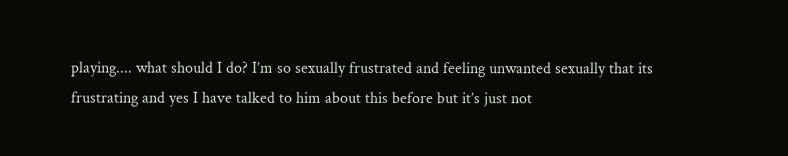playing.... what should I do? I’m so sexually frustrated and feeling unwanted sexually that its frustrating and yes I have talked to him about this before but it’s just not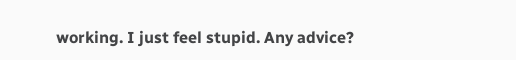working. I just feel stupid. Any advice?